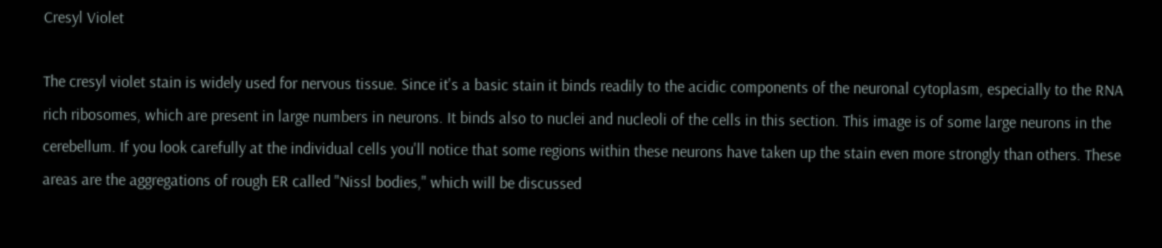Cresyl Violet

The cresyl violet stain is widely used for nervous tissue. Since it's a basic stain it binds readily to the acidic components of the neuronal cytoplasm, especially to the RNA rich ribosomes, which are present in large numbers in neurons. It binds also to nuclei and nucleoli of the cells in this section. This image is of some large neurons in the cerebellum. If you look carefully at the individual cells you'll notice that some regions within these neurons have taken up the stain even more strongly than others. These areas are the aggregations of rough ER called "Nissl bodies," which will be discussed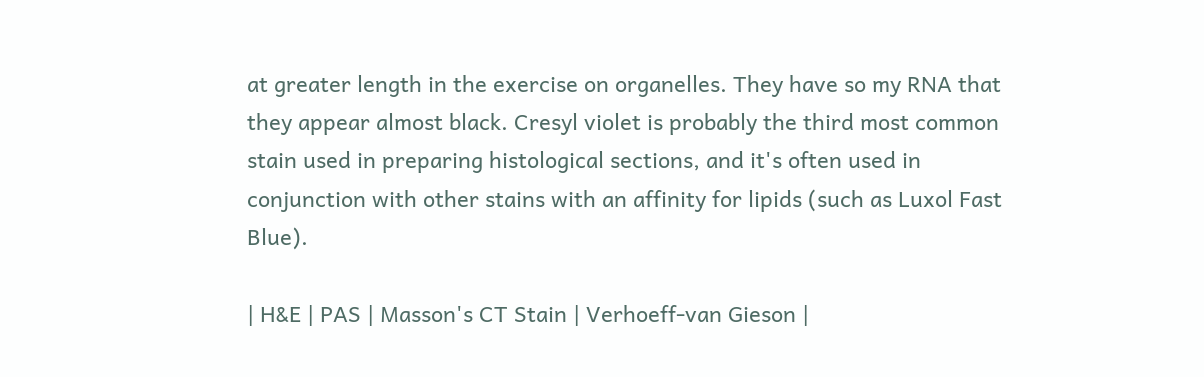at greater length in the exercise on organelles. They have so my RNA that they appear almost black. Cresyl violet is probably the third most common stain used in preparing histological sections, and it's often used in conjunction with other stains with an affinity for lipids (such as Luxol Fast Blue).

| H&E | PAS | Masson's CT Stain | Verhoeff-van Gieson |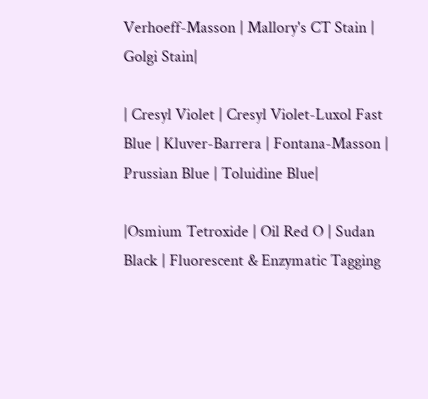Verhoeff-Masson | Mallory's CT Stain | Golgi Stain|

| Cresyl Violet | Cresyl Violet-Luxol Fast Blue | Kluver-Barrera | Fontana-Masson | Prussian Blue | Toluidine Blue|

|Osmium Tetroxide | Oil Red O | Sudan Black | Fluorescent & Enzymatic Tagging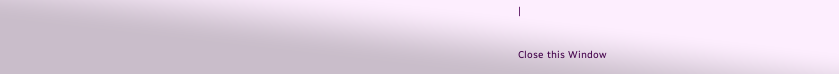|

Close this Window